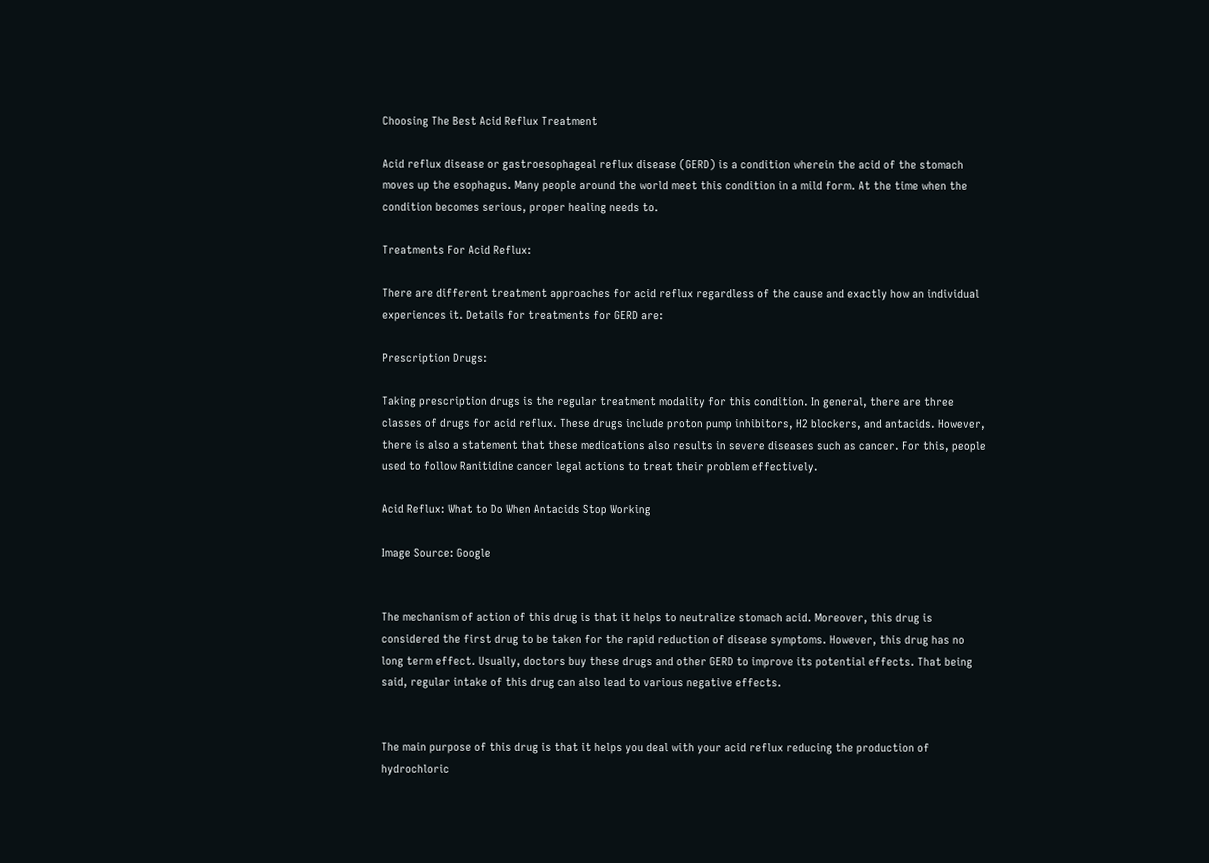Choosing The Best Acid Reflux Treatment

Acid reflux disease or gastroesophageal reflux disease (GERD) is a condition wherein the acid of the stomach moves up the esophagus. Many people around the world meet this condition in a mild form. At the time when the condition becomes serious, proper healing needs to.

Treatments For Acid Reflux:

There are different treatment approaches for acid reflux regardless of the cause and exactly how an individual experiences it. Details for treatments for GERD are:

Prescription Drugs:

Taking prescription drugs is the regular treatment modality for this condition. In general, there are three classes of drugs for acid reflux. These drugs include proton pump inhibitors, H2 blockers, and antacids. However, there is also a statement that these medications also results in severe diseases such as cancer. For this, people used to follow Ranitidine cancer legal actions to treat their problem effectively.

Acid Reflux: What to Do When Antacids Stop Working

Image Source: Google


The mechanism of action of this drug is that it helps to neutralize stomach acid. Moreover, this drug is considered the first drug to be taken for the rapid reduction of disease symptoms. However, this drug has no long term effect. Usually, doctors buy these drugs and other GERD to improve its potential effects. That being said, regular intake of this drug can also lead to various negative effects.


The main purpose of this drug is that it helps you deal with your acid reflux reducing the production of hydrochloric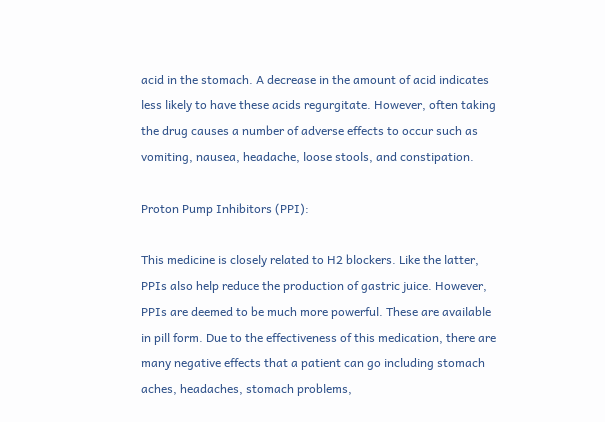acid in the stomach. A decrease in the amount of acid indicates less likely to have these acids regurgitate. However, often taking the drug causes a number of adverse effects to occur such as vomiting, nausea, headache, loose stools, and constipation.

Proton Pump Inhibitors (PPI):

This medicine is closely related to H2 blockers. Like the latter, PPIs also help reduce the production of gastric juice. However, PPIs are deemed to be much more powerful. These are available in pill form. Due to the effectiveness of this medication, there are many negative effects that a patient can go including stomach aches, headaches, stomach problems,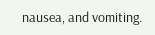nausea, and vomiting.